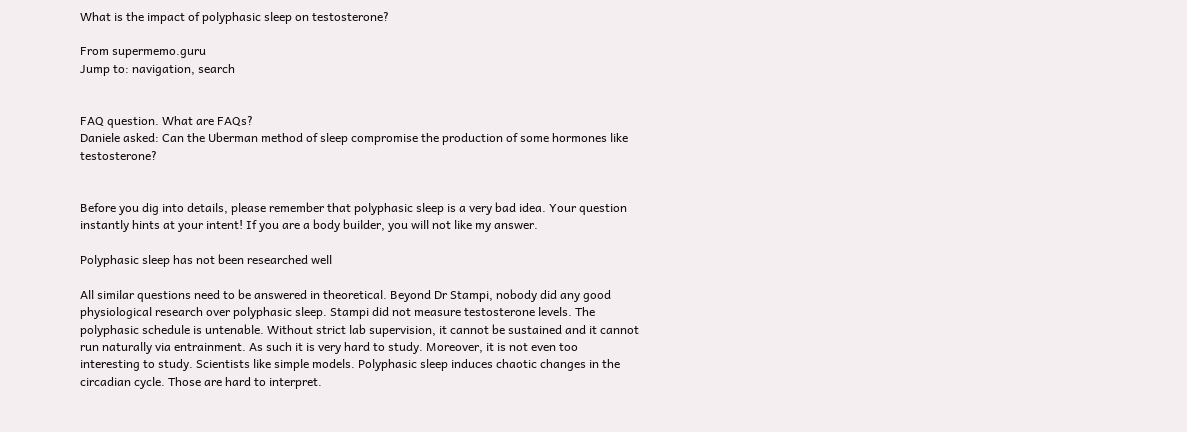What is the impact of polyphasic sleep on testosterone?

From supermemo.guru
Jump to: navigation, search


FAQ question. What are FAQs?
Daniele asked: Can the Uberman method of sleep compromise the production of some hormones like testosterone?


Before you dig into details, please remember that polyphasic sleep is a very bad idea. Your question instantly hints at your intent! If you are a body builder, you will not like my answer.

Polyphasic sleep has not been researched well

All similar questions need to be answered in theoretical. Beyond Dr Stampi, nobody did any good physiological research over polyphasic sleep. Stampi did not measure testosterone levels. The polyphasic schedule is untenable. Without strict lab supervision, it cannot be sustained and it cannot run naturally via entrainment. As such it is very hard to study. Moreover, it is not even too interesting to study. Scientists like simple models. Polyphasic sleep induces chaotic changes in the circadian cycle. Those are hard to interpret.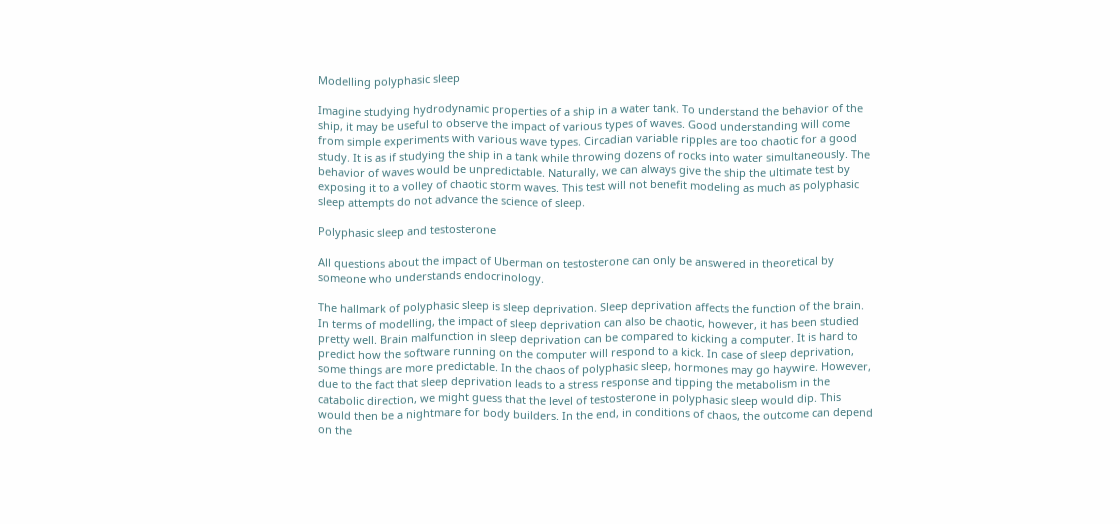Modelling polyphasic sleep

Imagine studying hydrodynamic properties of a ship in a water tank. To understand the behavior of the ship, it may be useful to observe the impact of various types of waves. Good understanding will come from simple experiments with various wave types. Circadian variable ripples are too chaotic for a good study. It is as if studying the ship in a tank while throwing dozens of rocks into water simultaneously. The behavior of waves would be unpredictable. Naturally, we can always give the ship the ultimate test by exposing it to a volley of chaotic storm waves. This test will not benefit modeling as much as polyphasic sleep attempts do not advance the science of sleep.

Polyphasic sleep and testosterone

All questions about the impact of Uberman on testosterone can only be answered in theoretical by someone who understands endocrinology.

The hallmark of polyphasic sleep is sleep deprivation. Sleep deprivation affects the function of the brain. In terms of modelling, the impact of sleep deprivation can also be chaotic, however, it has been studied pretty well. Brain malfunction in sleep deprivation can be compared to kicking a computer. It is hard to predict how the software running on the computer will respond to a kick. In case of sleep deprivation, some things are more predictable. In the chaos of polyphasic sleep, hormones may go haywire. However, due to the fact that sleep deprivation leads to a stress response and tipping the metabolism in the catabolic direction, we might guess that the level of testosterone in polyphasic sleep would dip. This would then be a nightmare for body builders. In the end, in conditions of chaos, the outcome can depend on the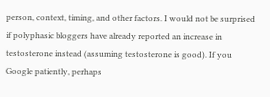person, context, timing, and other factors. I would not be surprised if polyphasic bloggers have already reported an increase in testosterone instead (assuming testosterone is good). If you Google patiently, perhaps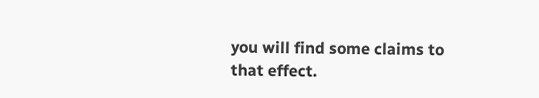you will find some claims to that effect.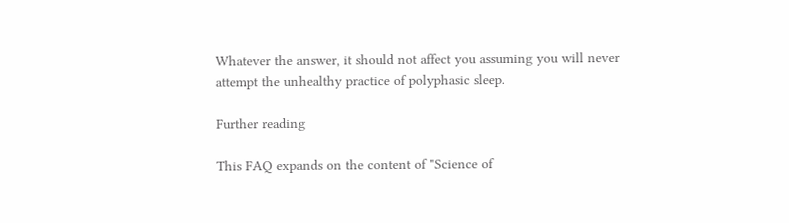Whatever the answer, it should not affect you assuming you will never attempt the unhealthy practice of polyphasic sleep.

Further reading

This FAQ expands on the content of "Science of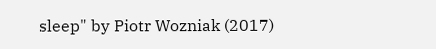sleep" by Piotr Wozniak (2017)